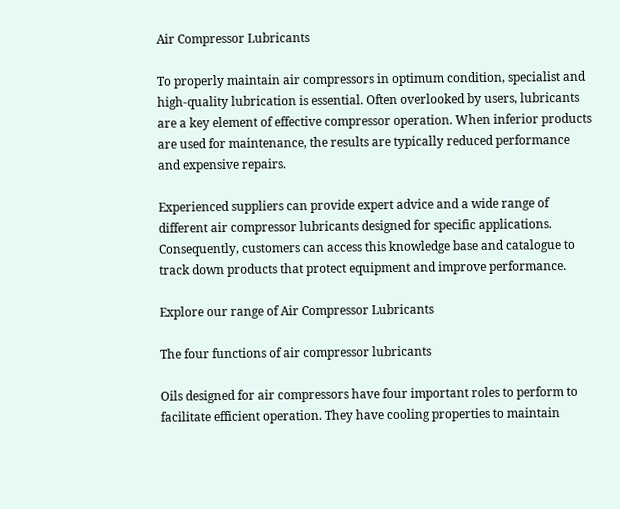Air Compressor Lubricants

To properly maintain air compressors in optimum condition, specialist and high-quality lubrication is essential. Often overlooked by users, lubricants are a key element of effective compressor operation. When inferior products are used for maintenance, the results are typically reduced performance and expensive repairs.

Experienced suppliers can provide expert advice and a wide range of different air compressor lubricants designed for specific applications. Consequently, customers can access this knowledge base and catalogue to track down products that protect equipment and improve performance.

Explore our range of Air Compressor Lubricants

The four functions of air compressor lubricants

Oils designed for air compressors have four important roles to perform to facilitate efficient operation. They have cooling properties to maintain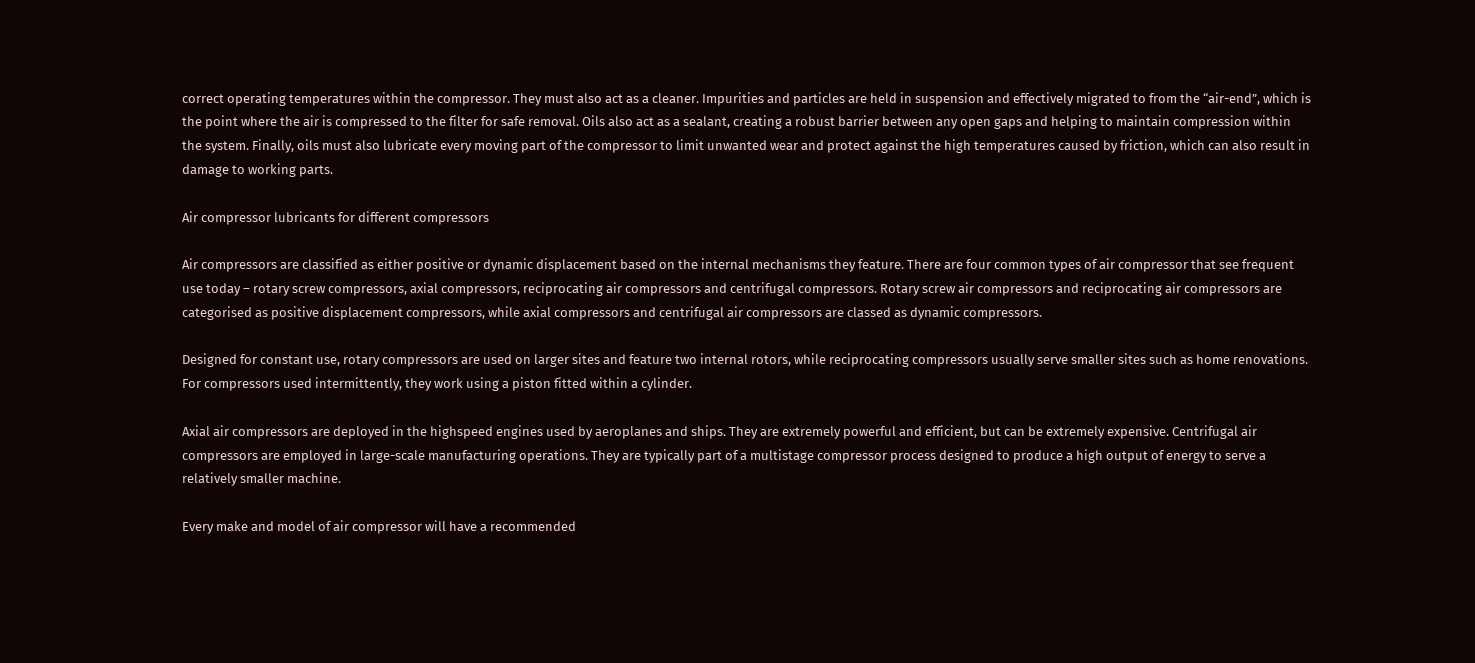correct operating temperatures within the compressor. They must also act as a cleaner. Impurities and particles are held in suspension and effectively migrated to from the “air-end”, which is the point where the air is compressed to the filter for safe removal. Oils also act as a sealant, creating a robust barrier between any open gaps and helping to maintain compression within the system. Finally, oils must also lubricate every moving part of the compressor to limit unwanted wear and protect against the high temperatures caused by friction, which can also result in damage to working parts.

Air compressor lubricants for different compressors

Air compressors are classified as either positive or dynamic displacement based on the internal mechanisms they feature. There are four common types of air compressor that see frequent use today – rotary screw compressors, axial compressors, reciprocating air compressors and centrifugal compressors. Rotary screw air compressors and reciprocating air compressors are categorised as positive displacement compressors, while axial compressors and centrifugal air compressors are classed as dynamic compressors.

Designed for constant use, rotary compressors are used on larger sites and feature two internal rotors, while reciprocating compressors usually serve smaller sites such as home renovations. For compressors used intermittently, they work using a piston fitted within a cylinder.

Axial air compressors are deployed in the highspeed engines used by aeroplanes and ships. They are extremely powerful and efficient, but can be extremely expensive. Centrifugal air compressors are employed in large-scale manufacturing operations. They are typically part of a multistage compressor process designed to produce a high output of energy to serve a relatively smaller machine.

Every make and model of air compressor will have a recommended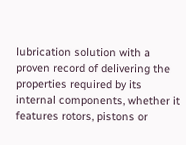lubrication solution with a proven record of delivering the properties required by its internal components, whether it features rotors, pistons or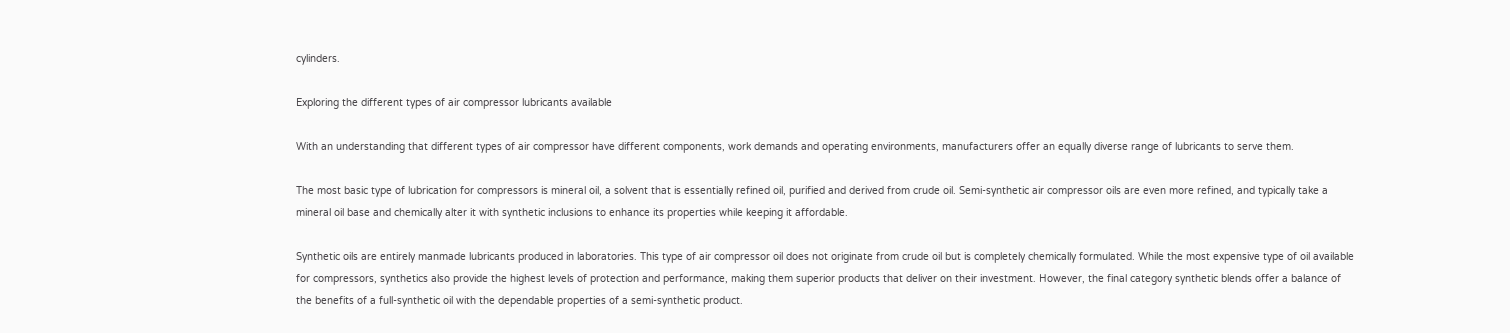cylinders.

Exploring the different types of air compressor lubricants available

With an understanding that different types of air compressor have different components, work demands and operating environments, manufacturers offer an equally diverse range of lubricants to serve them.

The most basic type of lubrication for compressors is mineral oil, a solvent that is essentially refined oil, purified and derived from crude oil. Semi-synthetic air compressor oils are even more refined, and typically take a mineral oil base and chemically alter it with synthetic inclusions to enhance its properties while keeping it affordable.

Synthetic oils are entirely manmade lubricants produced in laboratories. This type of air compressor oil does not originate from crude oil but is completely chemically formulated. While the most expensive type of oil available for compressors, synthetics also provide the highest levels of protection and performance, making them superior products that deliver on their investment. However, the final category synthetic blends offer a balance of the benefits of a full-synthetic oil with the dependable properties of a semi-synthetic product.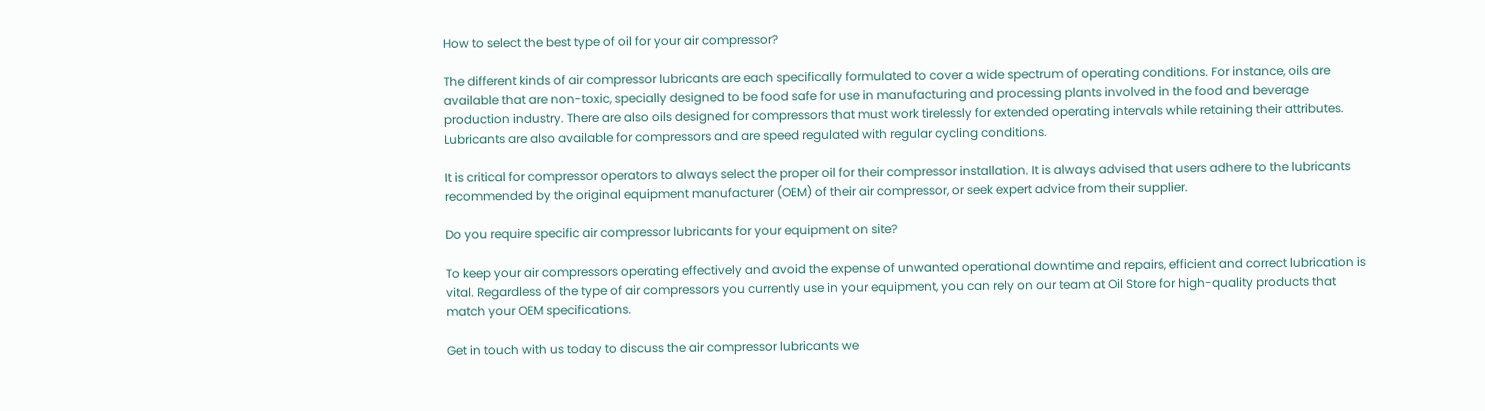How to select the best type of oil for your air compressor?

The different kinds of air compressor lubricants are each specifically formulated to cover a wide spectrum of operating conditions. For instance, oils are available that are non-toxic, specially designed to be food safe for use in manufacturing and processing plants involved in the food and beverage production industry. There are also oils designed for compressors that must work tirelessly for extended operating intervals while retaining their attributes. Lubricants are also available for compressors and are speed regulated with regular cycling conditions.

It is critical for compressor operators to always select the proper oil for their compressor installation. It is always advised that users adhere to the lubricants recommended by the original equipment manufacturer (OEM) of their air compressor, or seek expert advice from their supplier.

Do you require specific air compressor lubricants for your equipment on site?

To keep your air compressors operating effectively and avoid the expense of unwanted operational downtime and repairs, efficient and correct lubrication is vital. Regardless of the type of air compressors you currently use in your equipment, you can rely on our team at Oil Store for high-quality products that match your OEM specifications.

Get in touch with us today to discuss the air compressor lubricants we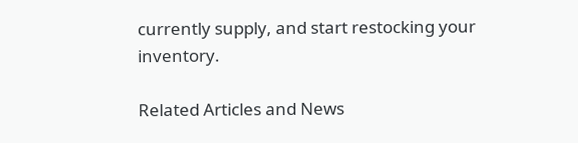currently supply, and start restocking your inventory.

Related Articles and News